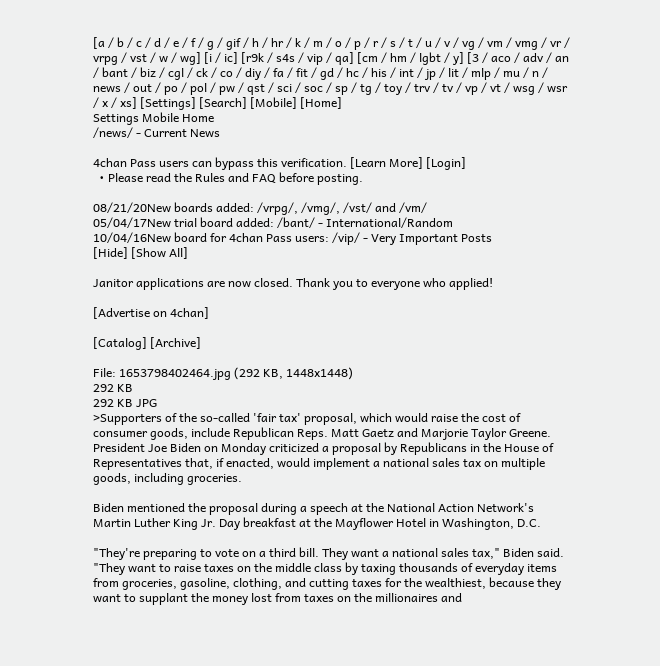[a / b / c / d / e / f / g / gif / h / hr / k / m / o / p / r / s / t / u / v / vg / vm / vmg / vr / vrpg / vst / w / wg] [i / ic] [r9k / s4s / vip / qa] [cm / hm / lgbt / y] [3 / aco / adv / an / bant / biz / cgl / ck / co / diy / fa / fit / gd / hc / his / int / jp / lit / mlp / mu / n / news / out / po / pol / pw / qst / sci / soc / sp / tg / toy / trv / tv / vp / vt / wsg / wsr / x / xs] [Settings] [Search] [Mobile] [Home]
Settings Mobile Home
/news/ - Current News

4chan Pass users can bypass this verification. [Learn More] [Login]
  • Please read the Rules and FAQ before posting.

08/21/20New boards added: /vrpg/, /vmg/, /vst/ and /vm/
05/04/17New trial board added: /bant/ - International/Random
10/04/16New board for 4chan Pass users: /vip/ - Very Important Posts
[Hide] [Show All]

Janitor applications are now closed. Thank you to everyone who applied!

[Advertise on 4chan]

[Catalog] [Archive]

File: 1653798402464.jpg (292 KB, 1448x1448)
292 KB
292 KB JPG
>Supporters of the so-called 'fair tax' proposal, which would raise the cost of consumer goods, include Republican Reps. Matt Gaetz and Marjorie Taylor Greene.
President Joe Biden on Monday criticized a proposal by Republicans in the House of Representatives that, if enacted, would implement a national sales tax on multiple goods, including groceries.

Biden mentioned the proposal during a speech at the National Action Network's Martin Luther King Jr. Day breakfast at the Mayflower Hotel in Washington, D.C.

"They're preparing to vote on a third bill. They want a national sales tax," Biden said. "They want to raise taxes on the middle class by taxing thousands of everyday items from groceries, gasoline, clothing, and cutting taxes for the wealthiest, because they want to supplant the money lost from taxes on the millionaires and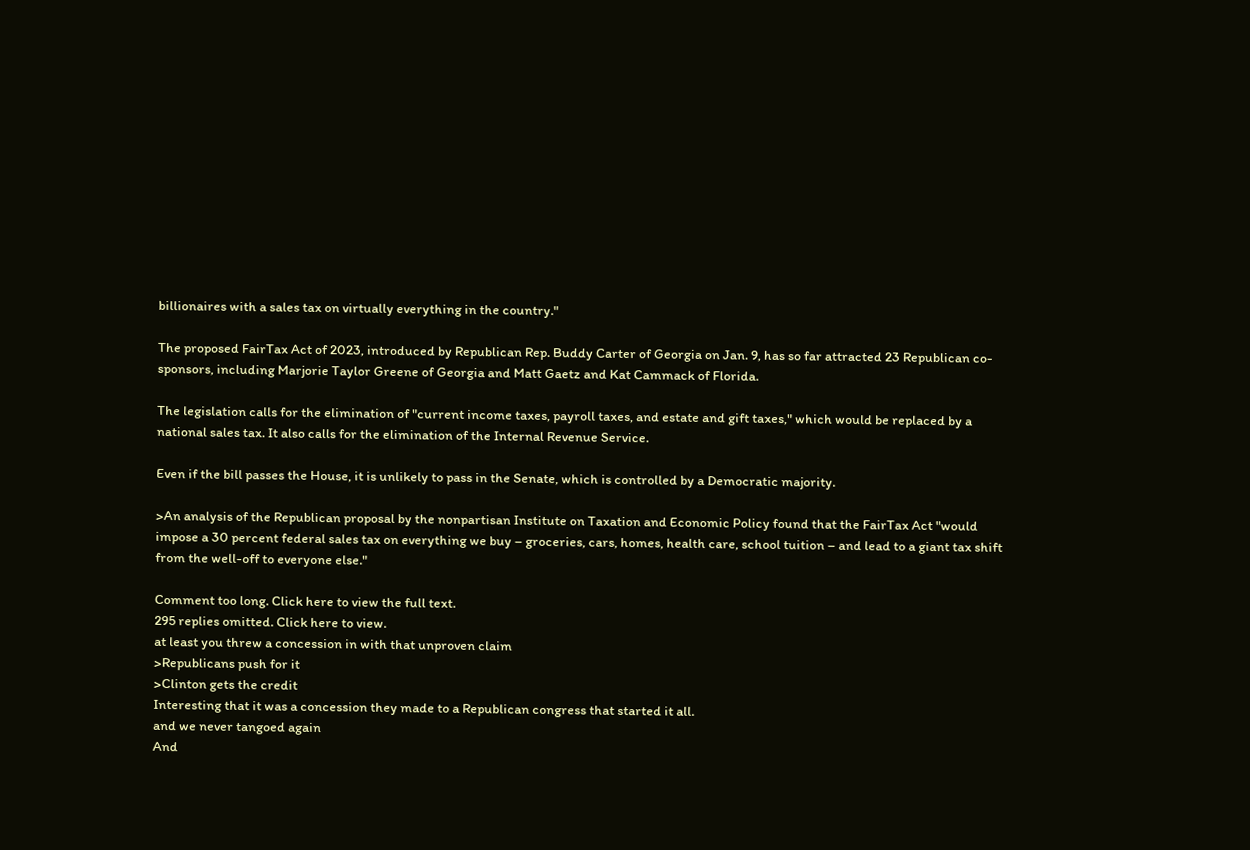billionaires with a sales tax on virtually everything in the country."

The proposed FairTax Act of 2023, introduced by Republican Rep. Buddy Carter of Georgia on Jan. 9, has so far attracted 23 Republican co-sponsors, including Marjorie Taylor Greene of Georgia and Matt Gaetz and Kat Cammack of Florida.

The legislation calls for the elimination of "current income taxes, payroll taxes, and estate and gift taxes," which would be replaced by a national sales tax. It also calls for the elimination of the Internal Revenue Service.

Even if the bill passes the House, it is unlikely to pass in the Senate, which is controlled by a Democratic majority.

>An analysis of the Republican proposal by the nonpartisan Institute on Taxation and Economic Policy found that the FairTax Act "would impose a 30 percent federal sales tax on everything we buy – groceries, cars, homes, health care, school tuition – and lead to a giant tax shift from the well-off to everyone else."

Comment too long. Click here to view the full text.
295 replies omitted. Click here to view.
at least you threw a concession in with that unproven claim
>Republicans push for it
>Clinton gets the credit
Interesting that it was a concession they made to a Republican congress that started it all.
and we never tangoed again
And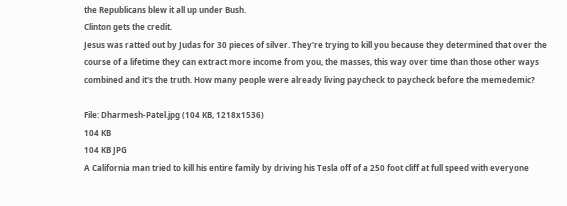the Republicans blew it all up under Bush.
Clinton gets the credit.
Jesus was ratted out by Judas for 30 pieces of silver. They're trying to kill you because they determined that over the course of a lifetime they can extract more income from you, the masses, this way over time than those other ways combined and it's the truth. How many people were already living paycheck to paycheck before the memedemic?

File: Dharmesh-Patel.jpg (104 KB, 1218x1536)
104 KB
104 KB JPG
A California man tried to kill his entire family by driving his Tesla off of a 250 foot cliff at full speed with everyone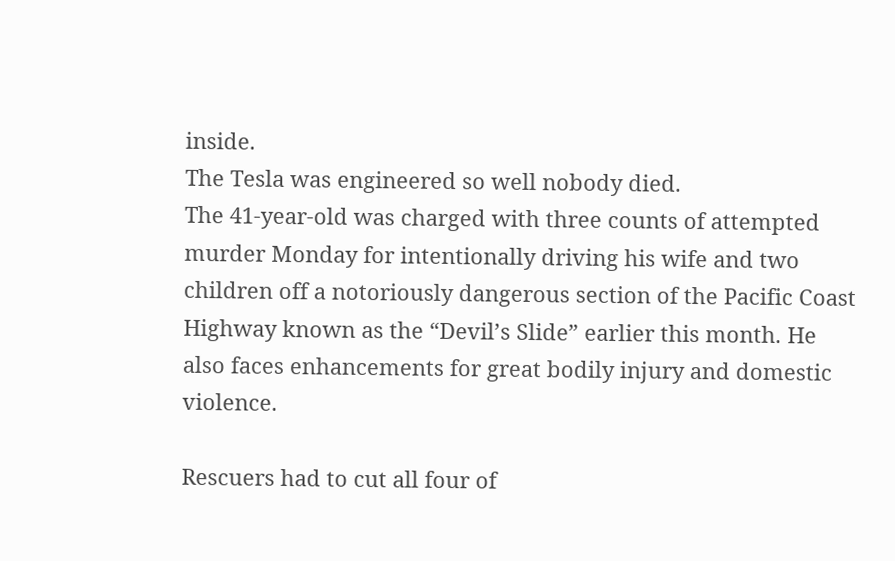inside.
The Tesla was engineered so well nobody died.
The 41-year-old was charged with three counts of attempted murder Monday for intentionally driving his wife and two children off a notoriously dangerous section of the Pacific Coast Highway known as the “Devil’s Slide” earlier this month. He also faces enhancements for great bodily injury and domestic violence.

Rescuers had to cut all four of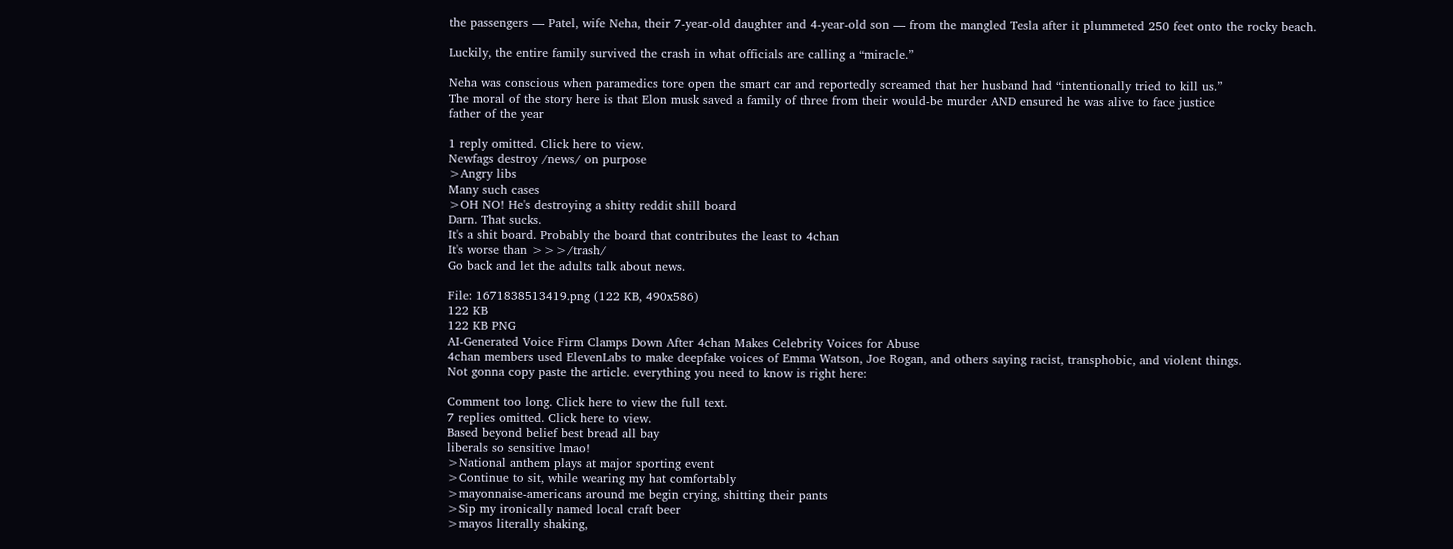the passengers — Patel, wife Neha, their 7-year-old daughter and 4-year-old son — from the mangled Tesla after it plummeted 250 feet onto the rocky beach.

Luckily, the entire family survived the crash in what officials are calling a “miracle.”

Neha was conscious when paramedics tore open the smart car and reportedly screamed that her husband had “intentionally tried to kill us.”
The moral of the story here is that Elon musk saved a family of three from their would-be murder AND ensured he was alive to face justice
father of the year

1 reply omitted. Click here to view.
Newfags destroy /news/ on purpose
>Angry libs
Many such cases
>OH NO! He's destroying a shitty reddit shill board
Darn. That sucks.
It's a shit board. Probably the board that contributes the least to 4chan
It's worse than >>>/trash/
Go back and let the adults talk about news.

File: 1671838513419.png (122 KB, 490x586)
122 KB
122 KB PNG
AI-Generated Voice Firm Clamps Down After 4chan Makes Celebrity Voices for Abuse
4chan members used ElevenLabs to make deepfake voices of Emma Watson, Joe Rogan, and others saying racist, transphobic, and violent things.
Not gonna copy paste the article. everything you need to know is right here:

Comment too long. Click here to view the full text.
7 replies omitted. Click here to view.
Based beyond belief best bread all bay
liberals so sensitive lmao!
>National anthem plays at major sporting event
>Continue to sit, while wearing my hat comfortably
>mayonnaise-americans around me begin crying, shitting their pants
>Sip my ironically named local craft beer
>mayos literally shaking,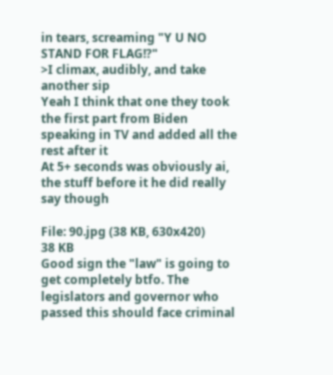in tears, screaming "Y U NO STAND FOR FLAG!?"
>I climax, audibly, and take another sip
Yeah I think that one they took the first part from Biden speaking in TV and added all the rest after it
At 5+ seconds was obviously ai, the stuff before it he did really say though

File: 90.jpg (38 KB, 630x420)
38 KB
Good sign the "law" is going to get completely btfo. The legislators and governor who passed this should face criminal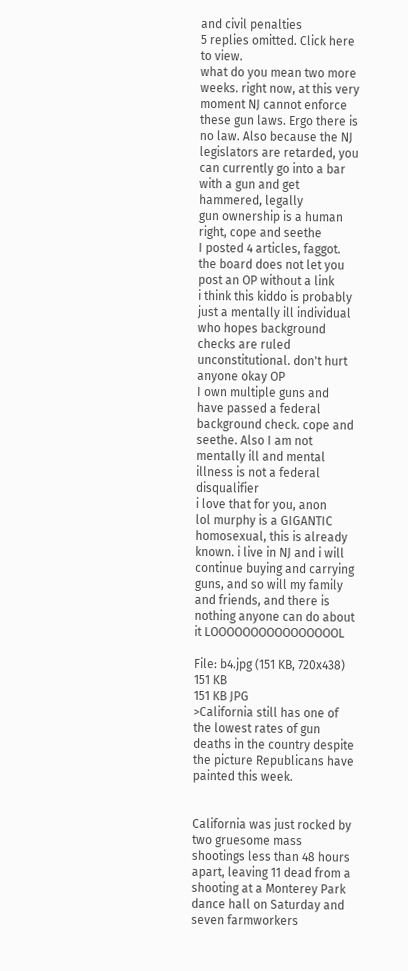and civil penalties
5 replies omitted. Click here to view.
what do you mean two more weeks. right now, at this very moment NJ cannot enforce these gun laws. Ergo there is no law. Also because the NJ legislators are retarded, you can currently go into a bar with a gun and get hammered, legally
gun ownership is a human right, cope and seethe
I posted 4 articles, faggot. the board does not let you post an OP without a link
i think this kiddo is probably just a mentally ill individual who hopes background checks are ruled unconstitutional. don't hurt anyone okay OP
I own multiple guns and have passed a federal background check. cope and seethe. Also I am not mentally ill and mental illness is not a federal disqualifier
i love that for you, anon
lol murphy is a GIGANTIC homosexual, this is already known. i live in NJ and i will continue buying and carrying guns, and so will my family and friends, and there is nothing anyone can do about it LOOOOOOOOOOOOOOOOL

File: b4.jpg (151 KB, 720x438)
151 KB
151 KB JPG
>California still has one of the lowest rates of gun deaths in the country despite the picture Republicans have painted this week.


California was just rocked by two gruesome mass shootings less than 48 hours apart, leaving 11 dead from a shooting at a Monterey Park dance hall on Saturday and seven farmworkers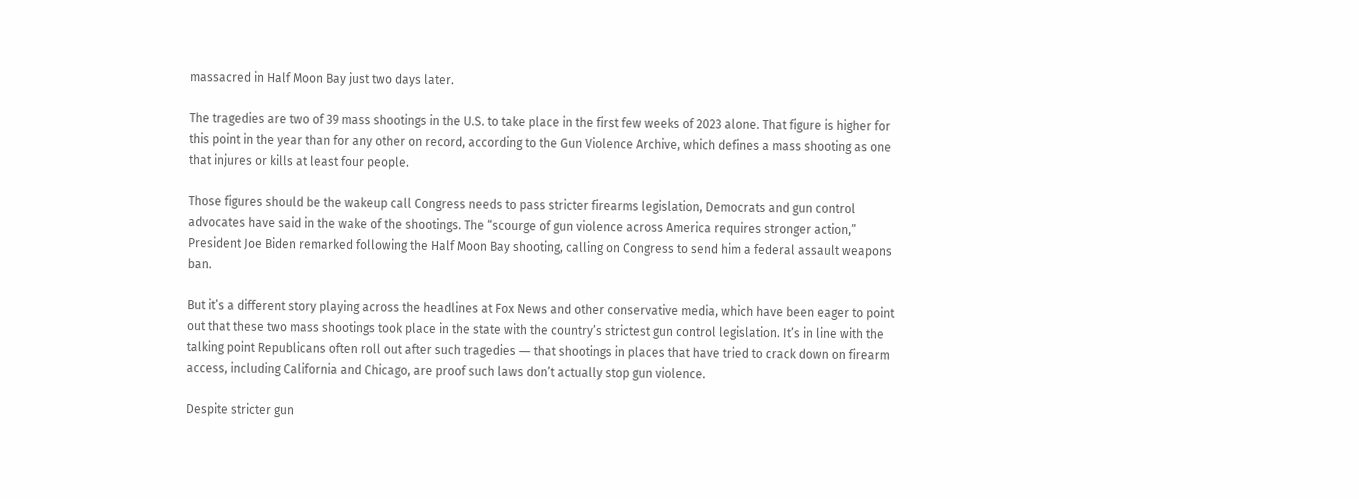massacred in Half Moon Bay just two days later.

The tragedies are two of 39 mass shootings in the U.S. to take place in the first few weeks of 2023 alone. That figure is higher for this point in the year than for any other on record, according to the Gun Violence Archive, which defines a mass shooting as one that injures or kills at least four people.

Those figures should be the wakeup call Congress needs to pass stricter firearms legislation, Democrats and gun control advocates have said in the wake of the shootings. The “scourge of gun violence across America requires stronger action,” President Joe Biden remarked following the Half Moon Bay shooting, calling on Congress to send him a federal assault weapons ban.

But it’s a different story playing across the headlines at Fox News and other conservative media, which have been eager to point out that these two mass shootings took place in the state with the country’s strictest gun control legislation. It’s in line with the talking point Republicans often roll out after such tragedies ― that shootings in places that have tried to crack down on firearm access, including California and Chicago, are proof such laws don’t actually stop gun violence.

Despite stricter gun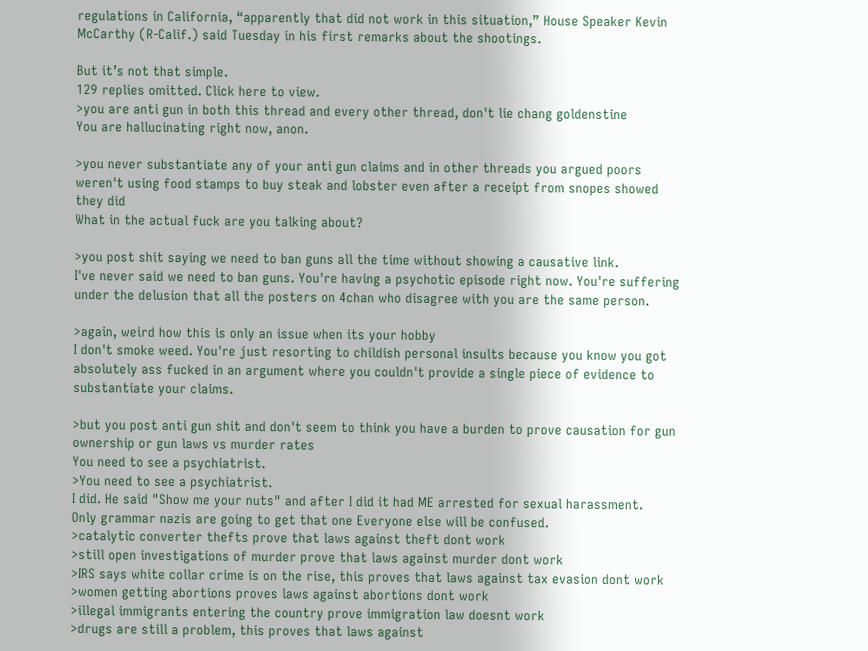regulations in California, “apparently that did not work in this situation,” House Speaker Kevin McCarthy (R-Calif.) said Tuesday in his first remarks about the shootings.

But it’s not that simple.
129 replies omitted. Click here to view.
>you are anti gun in both this thread and every other thread, don't lie chang goldenstine
You are hallucinating right now, anon.

>you never substantiate any of your anti gun claims and in other threads you argued poors weren't using food stamps to buy steak and lobster even after a receipt from snopes showed they did
What in the actual fuck are you talking about?

>you post shit saying we need to ban guns all the time without showing a causative link.
I've never said we need to ban guns. You're having a psychotic episode right now. You're suffering under the delusion that all the posters on 4chan who disagree with you are the same person.

>again, weird how this is only an issue when its your hobby
I don't smoke weed. You're just resorting to childish personal insults because you know you got absolutely ass fucked in an argument where you couldn't provide a single piece of evidence to substantiate your claims.

>but you post anti gun shit and don't seem to think you have a burden to prove causation for gun ownership or gun laws vs murder rates
You need to see a psychiatrist.
>You need to see a psychiatrist.
I did. He said "Show me your nuts" and after I did it had ME arrested for sexual harassment.
Only grammar nazis are going to get that one Everyone else will be confused.
>catalytic converter thefts prove that laws against theft dont work
>still open investigations of murder prove that laws against murder dont work
>IRS says white collar crime is on the rise, this proves that laws against tax evasion dont work
>women getting abortions proves laws against abortions dont work
>illegal immigrants entering the country prove immigration law doesnt work
>drugs are still a problem, this proves that laws against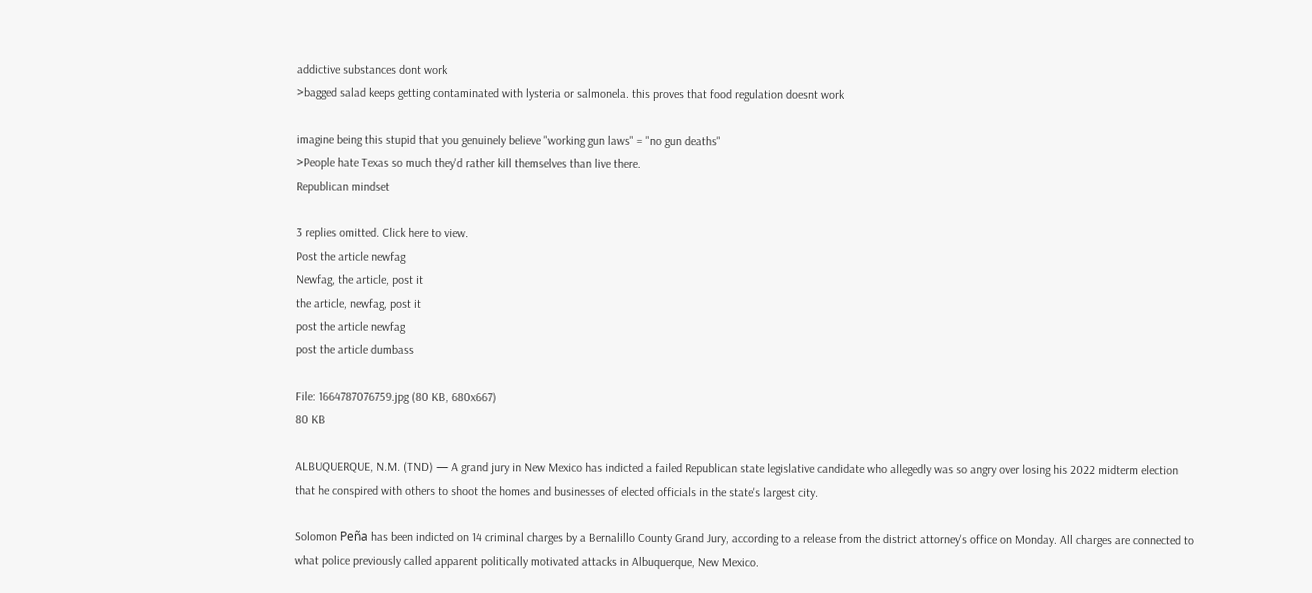addictive substances dont work
>bagged salad keeps getting contaminated with lysteria or salmonela. this proves that food regulation doesnt work

imagine being this stupid that you genuinely believe "working gun laws" = "no gun deaths"
>People hate Texas so much they'd rather kill themselves than live there.
Republican mindset

3 replies omitted. Click here to view.
Post the article newfag
Newfag, the article, post it
the article, newfag, post it
post the article newfag
post the article dumbass

File: 1664787076759.jpg (80 KB, 680x667)
80 KB

ALBUQUERQUE, N.M. (TND) — A grand jury in New Mexico has indicted a failed Republican state legislative candidate who allegedly was so angry over losing his 2022 midterm election that he conspired with others to shoot the homes and businesses of elected officials in the state's largest city.

Solomon Peña has been indicted on 14 criminal charges by a Bernalillo County Grand Jury, according to a release from the district attorney's office on Monday. All charges are connected to what police previously called apparent politically motivated attacks in Albuquerque, New Mexico.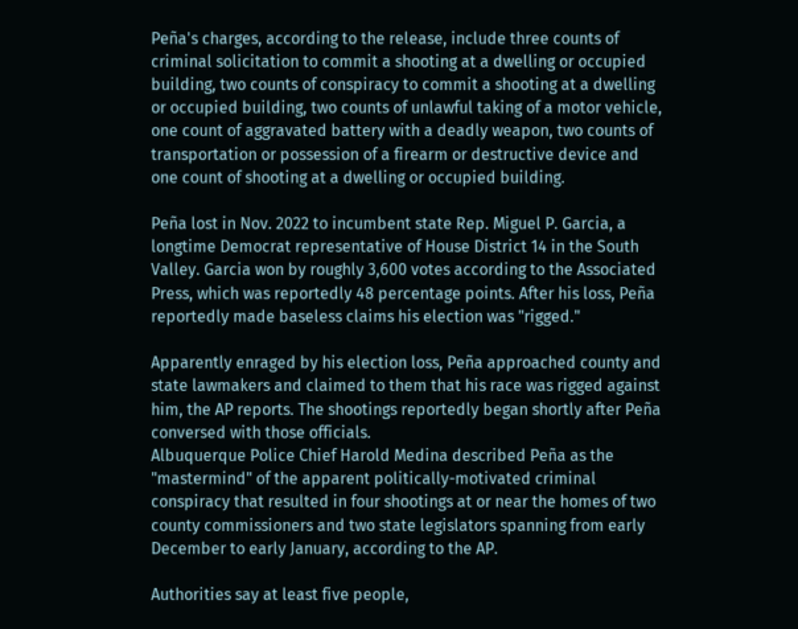Peña's charges, according to the release, include three counts of criminal solicitation to commit a shooting at a dwelling or occupied building, two counts of conspiracy to commit a shooting at a dwelling or occupied building, two counts of unlawful taking of a motor vehicle, one count of aggravated battery with a deadly weapon, two counts of transportation or possession of a firearm or destructive device and one count of shooting at a dwelling or occupied building.

Peña lost in Nov. 2022 to incumbent state Rep. Miguel P. Garcia, a longtime Democrat representative of House District 14 in the South Valley. Garcia won by roughly 3,600 votes according to the Associated Press, which was reportedly 48 percentage points. After his loss, Peña reportedly made baseless claims his election was "rigged."

Apparently enraged by his election loss, Peña approached county and state lawmakers and claimed to them that his race was rigged against him, the AP reports. The shootings reportedly began shortly after Peña conversed with those officials.
Albuquerque Police Chief Harold Medina described Peña as the "mastermind" of the apparent politically-motivated criminal conspiracy that resulted in four shootings at or near the homes of two county commissioners and two state legislators spanning from early December to early January, according to the AP.

Authorities say at least five people,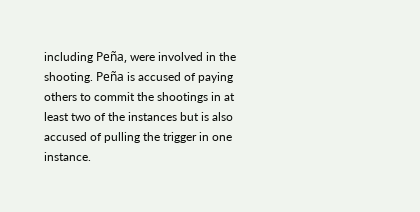including Peña, were involved in the shooting. Peña is accused of paying others to commit the shootings in at least two of the instances but is also accused of pulling the trigger in one instance.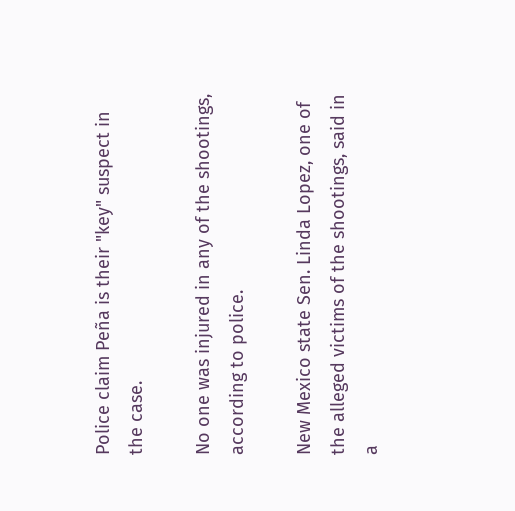Police claim Peña is their "key" suspect in the case.

No one was injured in any of the shootings, according to police.

New Mexico state Sen. Linda Lopez, one of the alleged victims of the shootings, said in a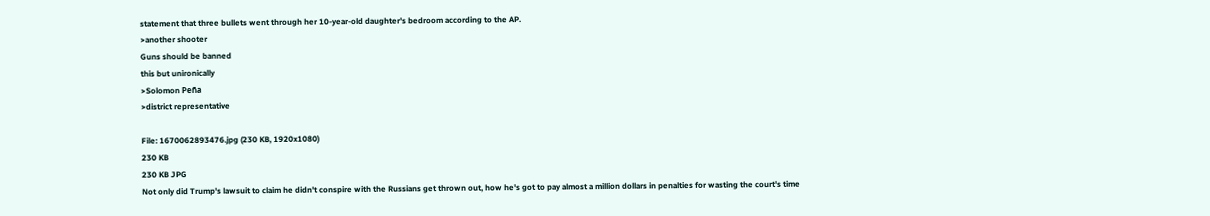statement that three bullets went through her 10-year-old daughter's bedroom according to the AP.
>another shooter
Guns should be banned
this but unironically
>Solomon Peña
>district representative

File: 1670062893476.jpg (230 KB, 1920x1080)
230 KB
230 KB JPG
Not only did Trump's lawsuit to claim he didn't conspire with the Russians get thrown out, how he's got to pay almost a million dollars in penalties for wasting the court's time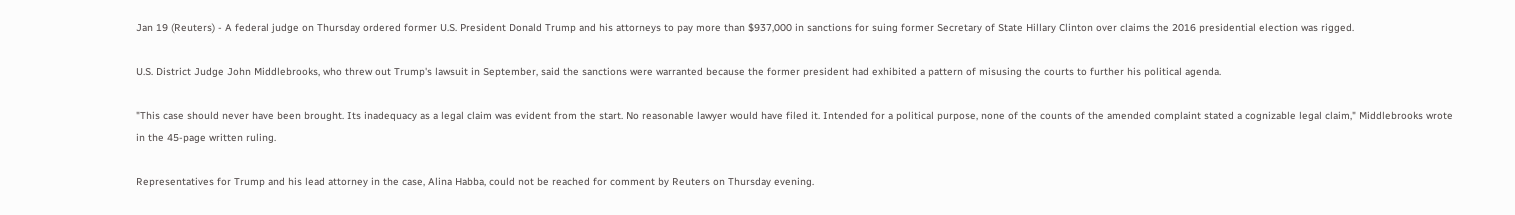Jan 19 (Reuters) - A federal judge on Thursday ordered former U.S. President Donald Trump and his attorneys to pay more than $937,000 in sanctions for suing former Secretary of State Hillary Clinton over claims the 2016 presidential election was rigged.

U.S. District Judge John Middlebrooks, who threw out Trump's lawsuit in September, said the sanctions were warranted because the former president had exhibited a pattern of misusing the courts to further his political agenda.

"This case should never have been brought. Its inadequacy as a legal claim was evident from the start. No reasonable lawyer would have filed it. Intended for a political purpose, none of the counts of the amended complaint stated a cognizable legal claim," Middlebrooks wrote in the 45-page written ruling.

Representatives for Trump and his lead attorney in the case, Alina Habba, could not be reached for comment by Reuters on Thursday evening.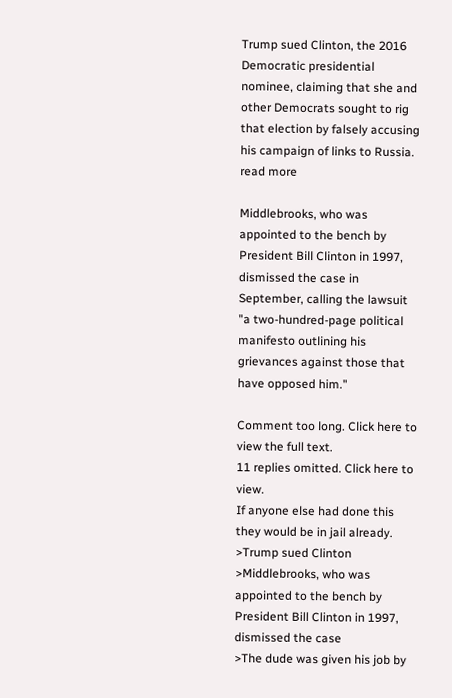Trump sued Clinton, the 2016 Democratic presidential nominee, claiming that she and other Democrats sought to rig that election by falsely accusing his campaign of links to Russia. read more

Middlebrooks, who was appointed to the bench by President Bill Clinton in 1997, dismissed the case in September, calling the lawsuit "a two-hundred-page political manifesto outlining his grievances against those that have opposed him."

Comment too long. Click here to view the full text.
11 replies omitted. Click here to view.
If anyone else had done this they would be in jail already.
>Trump sued Clinton
>Middlebrooks, who was appointed to the bench by President Bill Clinton in 1997, dismissed the case
>The dude was given his job by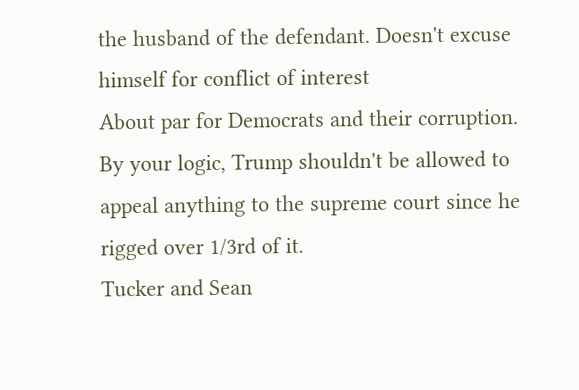the husband of the defendant. Doesn't excuse himself for conflict of interest
About par for Democrats and their corruption.
By your logic, Trump shouldn't be allowed to appeal anything to the supreme court since he rigged over 1/3rd of it.
Tucker and Sean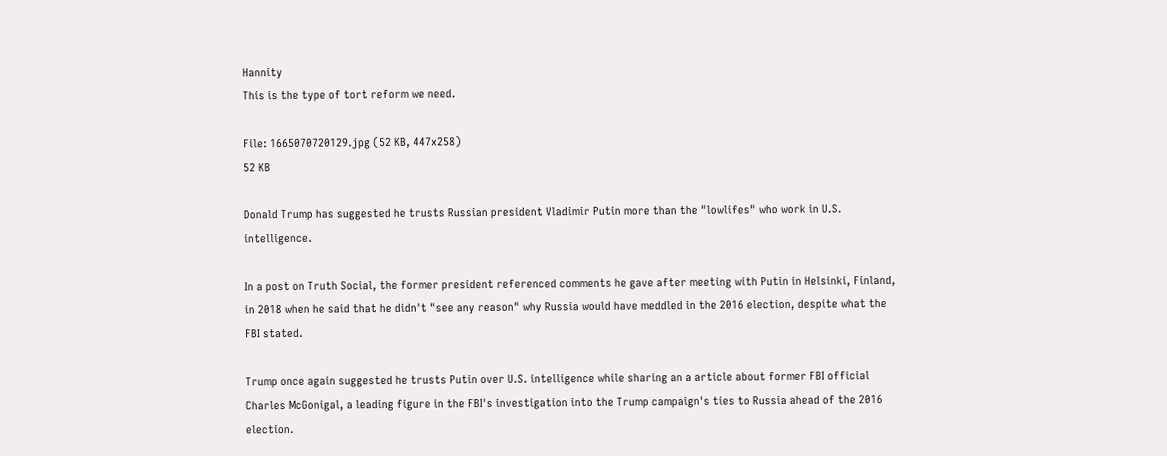Hannity
This is the type of tort reform we need.

File: 1665070720129.jpg (52 KB, 447x258)
52 KB

Donald Trump has suggested he trusts Russian president Vladimir Putin more than the "lowlifes" who work in U.S. intelligence.

In a post on Truth Social, the former president referenced comments he gave after meeting with Putin in Helsinki, Finland, in 2018 when he said that he didn't "see any reason" why Russia would have meddled in the 2016 election, despite what the FBI stated.

Trump once again suggested he trusts Putin over U.S. intelligence while sharing an a article about former FBI official Charles McGonigal, a leading figure in the FBI's investigation into the Trump campaign's ties to Russia ahead of the 2016 election.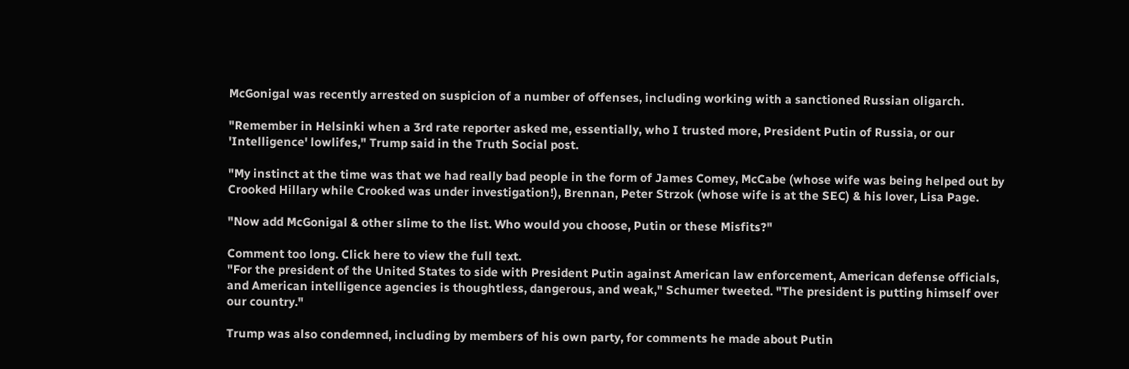McGonigal was recently arrested on suspicion of a number of offenses, including working with a sanctioned Russian oligarch.

"Remember in Helsinki when a 3rd rate reporter asked me, essentially, who I trusted more, President Putin of Russia, or our 'Intelligence' lowlifes," Trump said in the Truth Social post.

"My instinct at the time was that we had really bad people in the form of James Comey, McCabe (whose wife was being helped out by Crooked Hillary while Crooked was under investigation!), Brennan, Peter Strzok (whose wife is at the SEC) & his lover, Lisa Page.

"Now add McGonigal & other slime to the list. Who would you choose, Putin or these Misfits?"

Comment too long. Click here to view the full text.
"For the president of the United States to side with President Putin against American law enforcement, American defense officials, and American intelligence agencies is thoughtless, dangerous, and weak," Schumer tweeted. "The president is putting himself over our country."

Trump was also condemned, including by members of his own party, for comments he made about Putin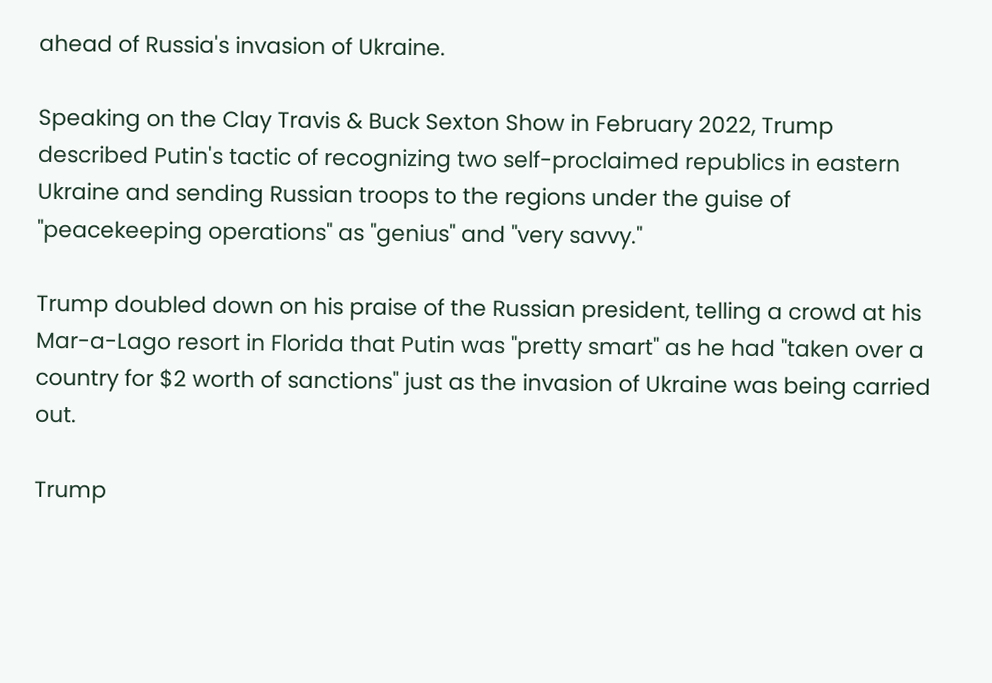ahead of Russia's invasion of Ukraine.

Speaking on the Clay Travis & Buck Sexton Show in February 2022, Trump described Putin's tactic of recognizing two self-proclaimed republics in eastern Ukraine and sending Russian troops to the regions under the guise of "peacekeeping operations" as "genius" and "very savvy."

Trump doubled down on his praise of the Russian president, telling a crowd at his Mar-a-Lago resort in Florida that Putin was "pretty smart" as he had "taken over a country for $2 worth of sanctions" just as the invasion of Ukraine was being carried out.

Trump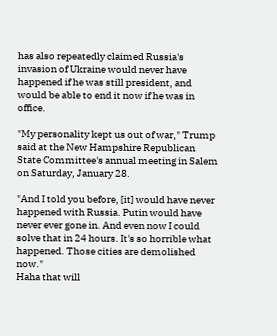has also repeatedly claimed Russia's invasion of Ukraine would never have happened if he was still president, and would be able to end it now if he was in office.

"My personality kept us out of war," Trump said at the New Hampshire Republican State Committee's annual meeting in Salem on Saturday, January 28.

"And I told you before, [it] would have never happened with Russia. Putin would have never ever gone in. And even now I could solve that in 24 hours. It's so horrible what happened. Those cities are demolished now."
Haha that will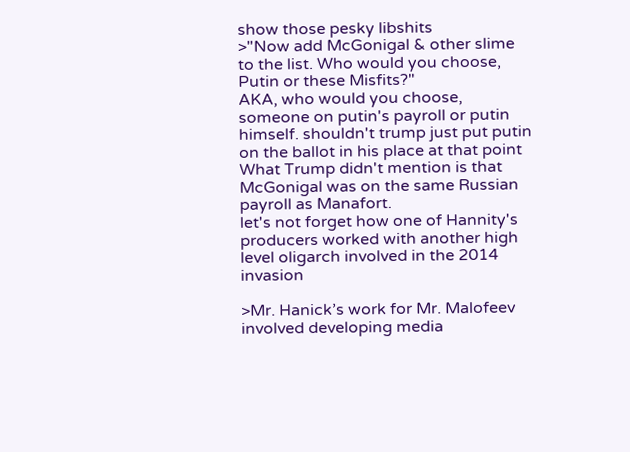show those pesky libshits
>"Now add McGonigal & other slime to the list. Who would you choose, Putin or these Misfits?"
AKA, who would you choose, someone on putin's payroll or putin himself. shouldn't trump just put putin on the ballot in his place at that point
What Trump didn't mention is that McGonigal was on the same Russian payroll as Manafort.
let's not forget how one of Hannity's producers worked with another high level oligarch involved in the 2014 invasion

>Mr. Hanick’s work for Mr. Malofeev involved developing media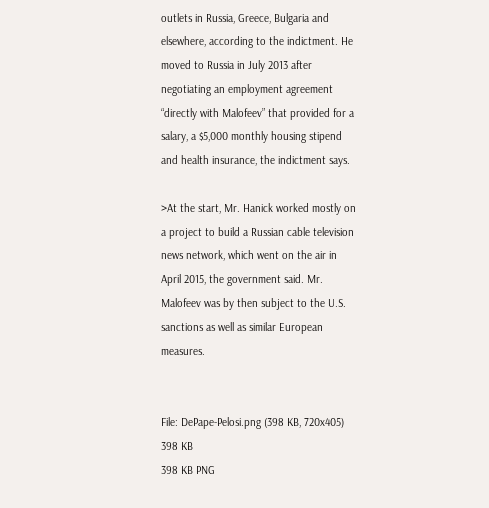outlets in Russia, Greece, Bulgaria and elsewhere, according to the indictment. He moved to Russia in July 2013 after negotiating an employment agreement “directly with Malofeev” that provided for a salary, a $5,000 monthly housing stipend and health insurance, the indictment says.

>At the start, Mr. Hanick worked mostly on a project to build a Russian cable television news network, which went on the air in April 2015, the government said. Mr. Malofeev was by then subject to the U.S. sanctions as well as similar European measures.


File: DePape-Pelosi.png (398 KB, 720x405)
398 KB
398 KB PNG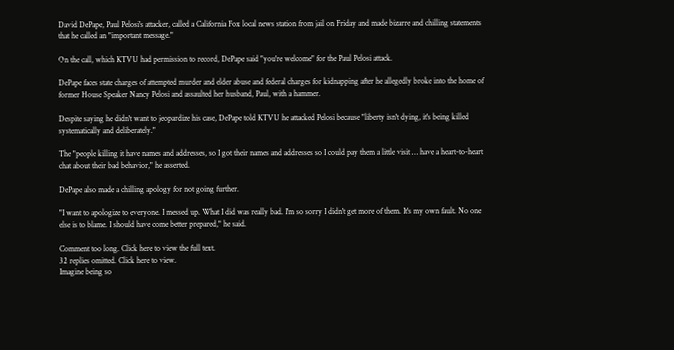David DePape, Paul Pelosi's attacker, called a California Fox local news station from jail on Friday and made bizarre and chilling statements that he called an "important message."

On the call, which KTVU had permission to record, DePape said "you're welcome" for the Paul Pelosi attack.

DePape faces state charges of attempted murder and elder abuse and federal charges for kidnapping after he allegedly broke into the home of former House Speaker Nancy Pelosi and assaulted her husband, Paul, with a hammer.

Despite saying he didn't want to jeopardize his case, DePape told KTVU he attacked Pelosi because "liberty isn't dying, it's being killed systematically and deliberately."

The "people killing it have names and addresses, so I got their names and addresses so I could pay them a little visit … have a heart-to-heart chat about their bad behavior," he asserted.

DePape also made a chilling apology for not going further.

"I want to apologize to everyone. I messed up. What I did was really bad. I'm so sorry I didn't get more of them. It's my own fault. No one else is to blame. I should have come better prepared," he said.

Comment too long. Click here to view the full text.
32 replies omitted. Click here to view.
Imagine being so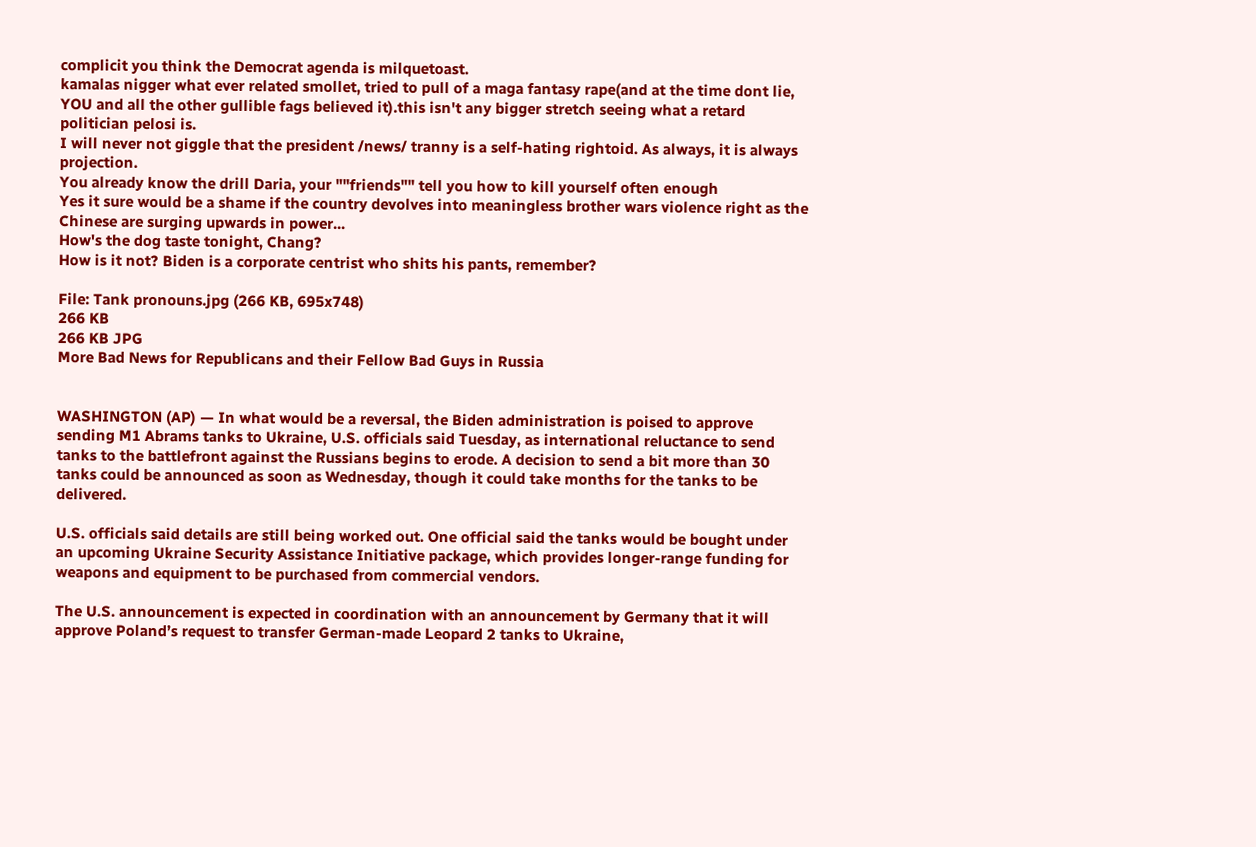complicit you think the Democrat agenda is milquetoast.
kamalas nigger what ever related smollet, tried to pull of a maga fantasy rape(and at the time dont lie, YOU and all the other gullible fags believed it).this isn't any bigger stretch seeing what a retard politician pelosi is.
I will never not giggle that the president /news/ tranny is a self-hating rightoid. As always, it is always projection.
You already know the drill Daria, your ""friends"" tell you how to kill yourself often enough
Yes it sure would be a shame if the country devolves into meaningless brother wars violence right as the Chinese are surging upwards in power...
How's the dog taste tonight, Chang?
How is it not? Biden is a corporate centrist who shits his pants, remember?

File: Tank pronouns.jpg (266 KB, 695x748)
266 KB
266 KB JPG
More Bad News for Republicans and their Fellow Bad Guys in Russia


WASHINGTON (AP) — In what would be a reversal, the Biden administration is poised to approve sending M1 Abrams tanks to Ukraine, U.S. officials said Tuesday, as international reluctance to send tanks to the battlefront against the Russians begins to erode. A decision to send a bit more than 30 tanks could be announced as soon as Wednesday, though it could take months for the tanks to be delivered.

U.S. officials said details are still being worked out. One official said the tanks would be bought under an upcoming Ukraine Security Assistance Initiative package, which provides longer-range funding for weapons and equipment to be purchased from commercial vendors.

The U.S. announcement is expected in coordination with an announcement by Germany that it will approve Poland’s request to transfer German-made Leopard 2 tanks to Ukraine,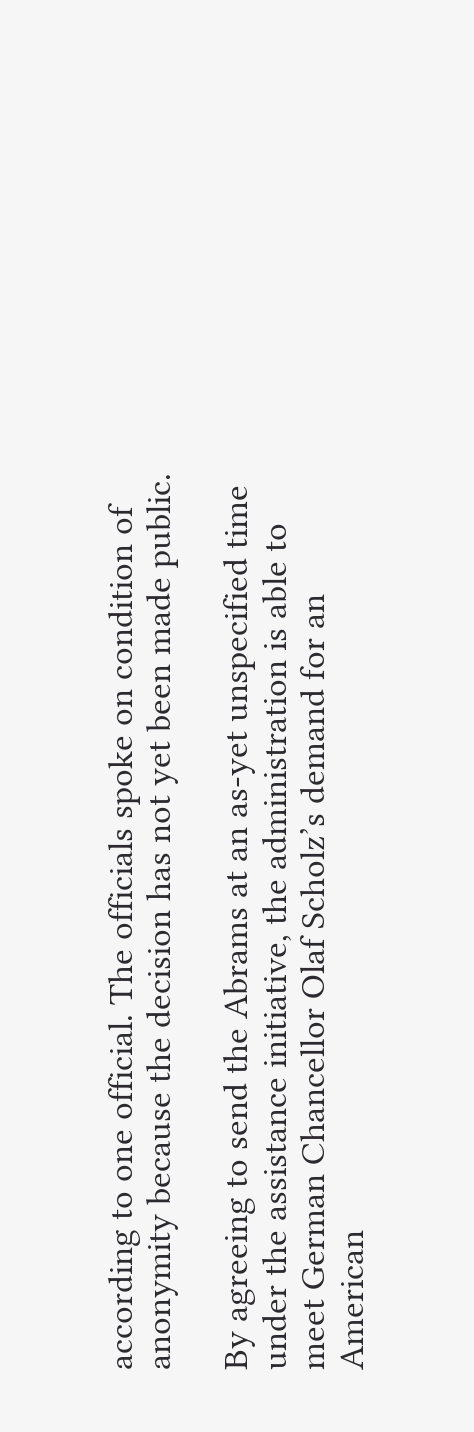according to one official. The officials spoke on condition of anonymity because the decision has not yet been made public.

By agreeing to send the Abrams at an as-yet unspecified time under the assistance initiative, the administration is able to meet German Chancellor Olaf Scholz’s demand for an American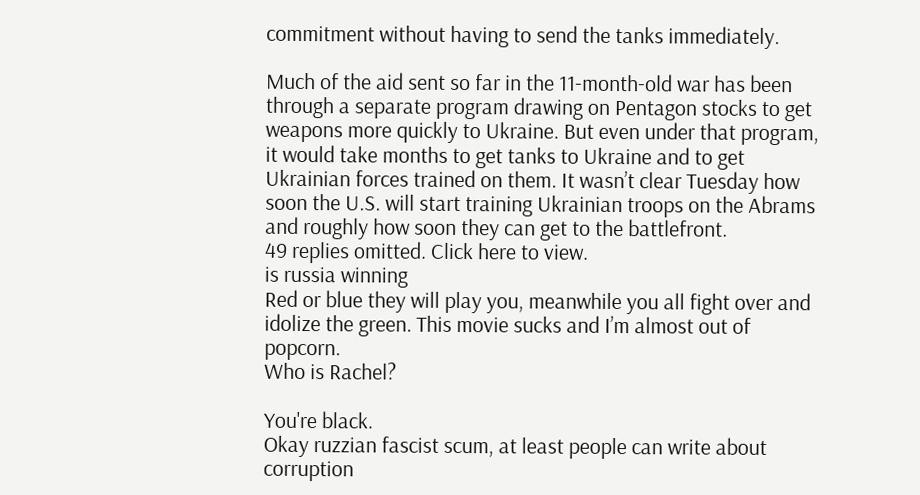commitment without having to send the tanks immediately.

Much of the aid sent so far in the 11-month-old war has been through a separate program drawing on Pentagon stocks to get weapons more quickly to Ukraine. But even under that program, it would take months to get tanks to Ukraine and to get Ukrainian forces trained on them. It wasn’t clear Tuesday how soon the U.S. will start training Ukrainian troops on the Abrams and roughly how soon they can get to the battlefront.
49 replies omitted. Click here to view.
is russia winning
Red or blue they will play you, meanwhile you all fight over and idolize the green. This movie sucks and I’m almost out of popcorn.
Who is Rachel?

You're black.
Okay ruzzian fascist scum, at least people can write about corruption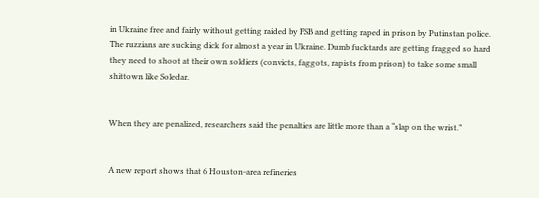in Ukraine free and fairly without getting raided by FSB and getting raped in prison by Putinstan police.
The ruzzians are sucking dick for almost a year in Ukraine. Dumb fucktards are getting fragged so hard they need to shoot at their own soldiers (convicts, faggots, rapists from prison) to take some small shittown like Soledar.


When they are penalized, researchers said the penalties are little more than a “slap on the wrist.”


A new report shows that 6 Houston-area refineries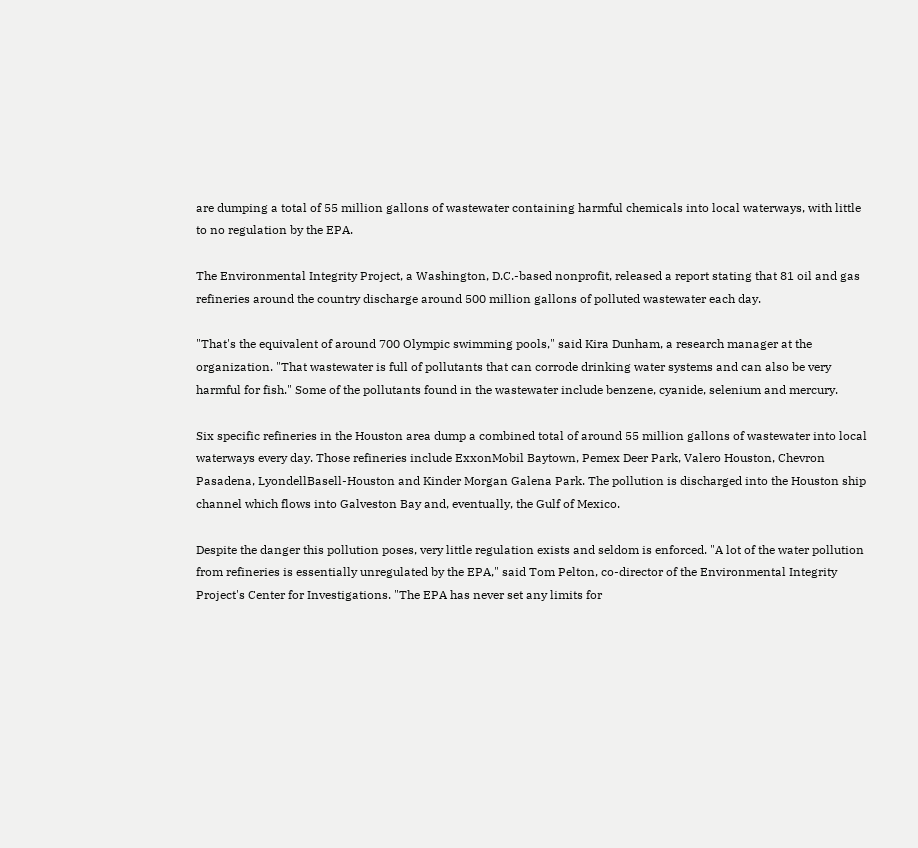are dumping a total of 55 million gallons of wastewater containing harmful chemicals into local waterways, with little to no regulation by the EPA.

The Environmental Integrity Project, a Washington, D.C.-based nonprofit, released a report stating that 81 oil and gas refineries around the country discharge around 500 million gallons of polluted wastewater each day.

"That's the equivalent of around 700 Olympic swimming pools," said Kira Dunham, a research manager at the organization. "That wastewater is full of pollutants that can corrode drinking water systems and can also be very harmful for fish." Some of the pollutants found in the wastewater include benzene, cyanide, selenium and mercury.

Six specific refineries in the Houston area dump a combined total of around 55 million gallons of wastewater into local waterways every day. Those refineries include ExxonMobil Baytown, Pemex Deer Park, Valero Houston, Chevron Pasadena, LyondellBasell-Houston and Kinder Morgan Galena Park. The pollution is discharged into the Houston ship channel which flows into Galveston Bay and, eventually, the Gulf of Mexico.

Despite the danger this pollution poses, very little regulation exists and seldom is enforced. "A lot of the water pollution from refineries is essentially unregulated by the EPA," said Tom Pelton, co-director of the Environmental Integrity Project's Center for Investigations. "The EPA has never set any limits for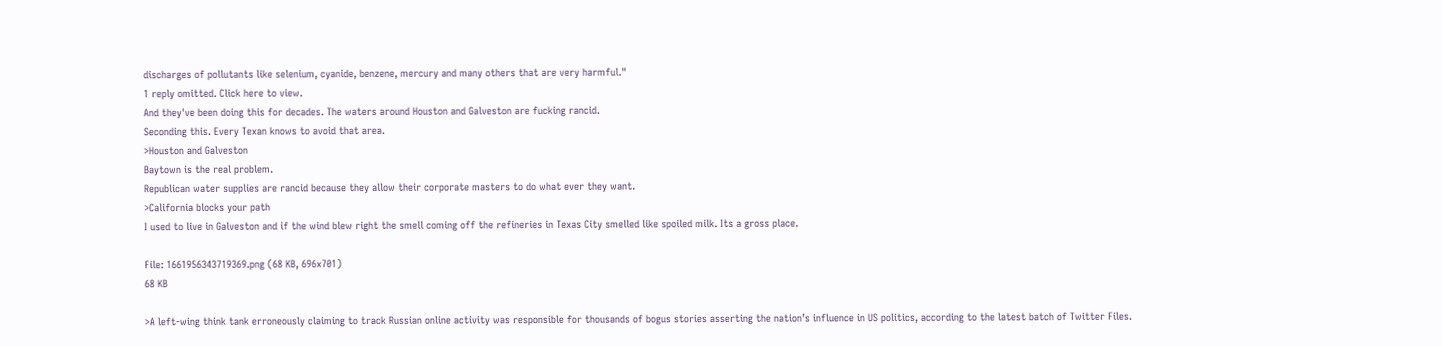discharges of pollutants like selenium, cyanide, benzene, mercury and many others that are very harmful."
1 reply omitted. Click here to view.
And they've been doing this for decades. The waters around Houston and Galveston are fucking rancid.
Seconding this. Every Texan knows to avoid that area.
>Houston and Galveston
Baytown is the real problem.
Republican water supplies are rancid because they allow their corporate masters to do what ever they want.
>California blocks your path
I used to live in Galveston and if the wind blew right the smell coming off the refineries in Texas City smelled like spoiled milk. Its a gross place.

File: 1661956343719369.png (68 KB, 696x701)
68 KB

>A left-wing think tank erroneously claiming to track Russian online activity was responsible for thousands of bogus stories asserting the nation’s influence in US politics, according to the latest batch of Twitter Files.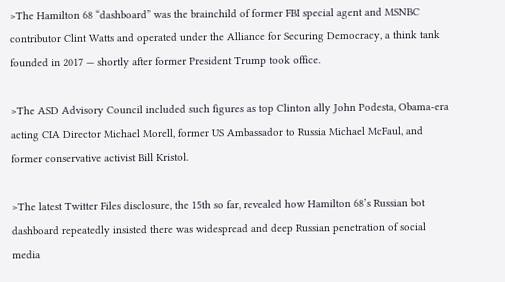>The Hamilton 68 “dashboard” was the brainchild of former FBI special agent and MSNBC contributor Clint Watts and operated under the Alliance for Securing Democracy, a think tank founded in 2017 — shortly after former President Trump took office.

>The ASD Advisory Council included such figures as top Clinton ally John Podesta, Obama-era acting CIA Director Michael Morell, former US Ambassador to Russia Michael McFaul, and former conservative activist Bill Kristol.

>The latest Twitter Files disclosure, the 15th so far, revealed how Hamilton 68’s Russian bot dashboard repeatedly insisted there was widespread and deep Russian penetration of social media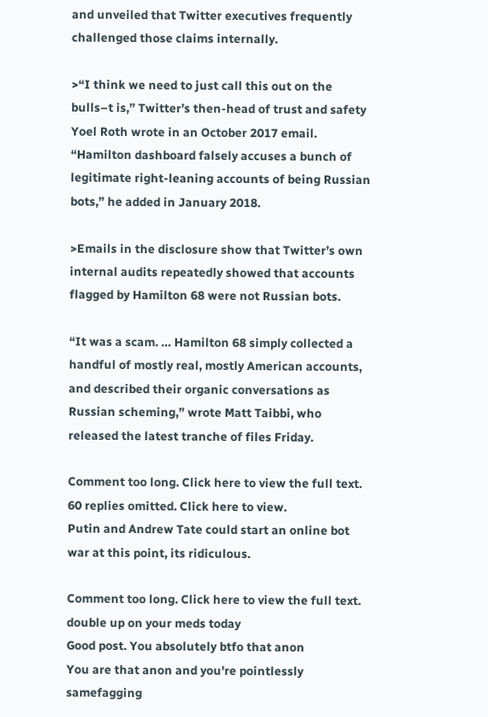and unveiled that Twitter executives frequently challenged those claims internally.

>“I think we need to just call this out on the bulls–t is,” Twitter’s then-head of trust and safety Yoel Roth wrote in an October 2017 email. “Hamilton dashboard falsely accuses a bunch of legitimate right-leaning accounts of being Russian bots,” he added in January 2018.

>Emails in the disclosure show that Twitter’s own internal audits repeatedly showed that accounts flagged by Hamilton 68 were not Russian bots.

“It was a scam. … Hamilton 68 simply collected a handful of mostly real, mostly American accounts, and described their organic conversations as Russian scheming,” wrote Matt Taibbi, who released the latest tranche of files Friday.

Comment too long. Click here to view the full text.
60 replies omitted. Click here to view.
Putin and Andrew Tate could start an online bot war at this point, its ridiculous.

Comment too long. Click here to view the full text.
double up on your meds today
Good post. You absolutely btfo that anon
You are that anon and you're pointlessly samefagging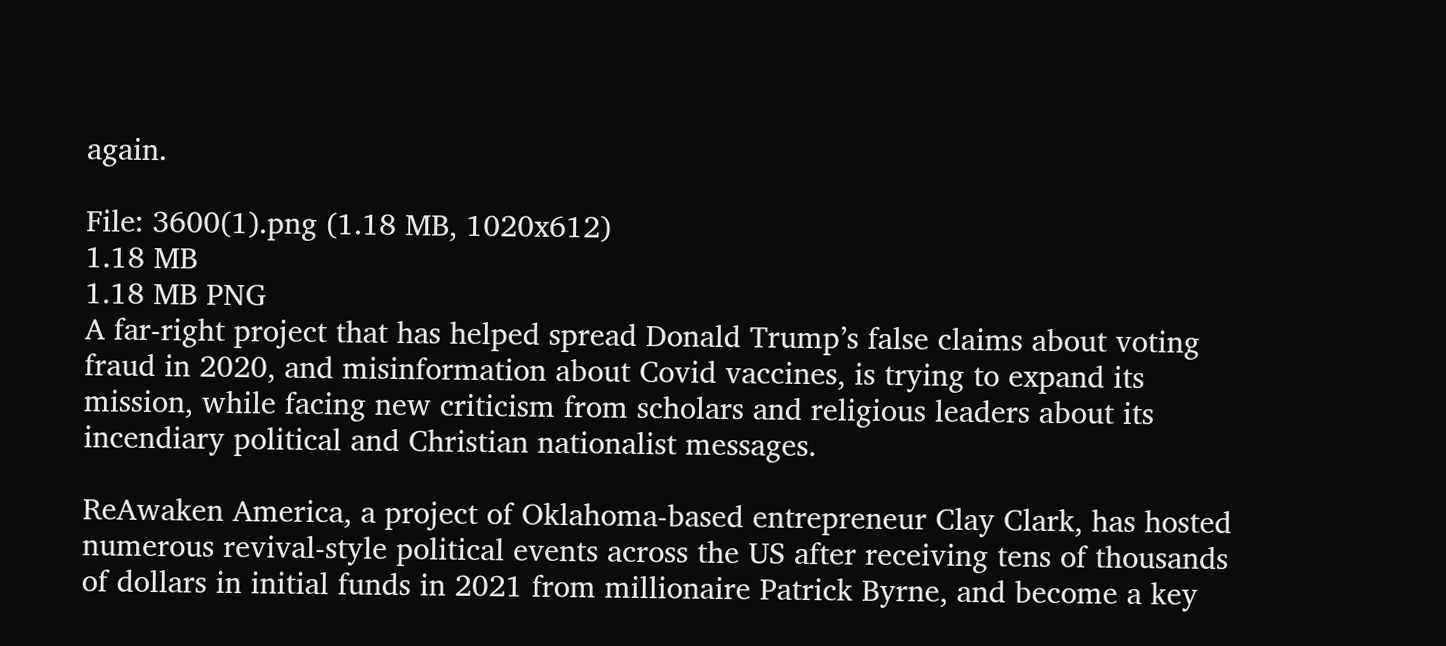again.

File: 3600(1).png (1.18 MB, 1020x612)
1.18 MB
1.18 MB PNG
A far-right project that has helped spread Donald Trump’s false claims about voting fraud in 2020, and misinformation about Covid vaccines, is trying to expand its mission, while facing new criticism from scholars and religious leaders about its incendiary political and Christian nationalist messages.

ReAwaken America, a project of Oklahoma-based entrepreneur Clay Clark, has hosted numerous revival-style political events across the US after receiving tens of thousands of dollars in initial funds in 2021 from millionaire Patrick Byrne, and become a key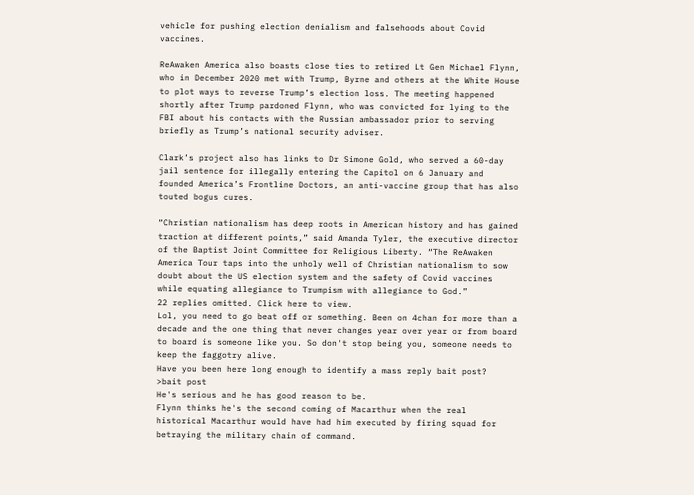vehicle for pushing election denialism and falsehoods about Covid vaccines.

ReAwaken America also boasts close ties to retired Lt Gen Michael Flynn, who in December 2020 met with Trump, Byrne and others at the White House to plot ways to reverse Trump’s election loss. The meeting happened shortly after Trump pardoned Flynn, who was convicted for lying to the FBI about his contacts with the Russian ambassador prior to serving briefly as Trump’s national security adviser.

Clark’s project also has links to Dr Simone Gold, who served a 60-day jail sentence for illegally entering the Capitol on 6 January and founded America’s Frontline Doctors, an anti-vaccine group that has also touted bogus cures.

“Christian nationalism has deep roots in American history and has gained traction at different points,” said Amanda Tyler, the executive director of the Baptist Joint Committee for Religious Liberty. “The ReAwaken America Tour taps into the unholy well of Christian nationalism to sow doubt about the US election system and the safety of Covid vaccines while equating allegiance to Trumpism with allegiance to God.”
22 replies omitted. Click here to view.
Lol, you need to go beat off or something. Been on 4chan for more than a decade and the one thing that never changes year over year or from board to board is someone like you. So don't stop being you, someone needs to keep the faggotry alive.
Have you been here long enough to identify a mass reply bait post?
>bait post
He's serious and he has good reason to be.
Flynn thinks he's the second coming of Macarthur when the real historical Macarthur would have had him executed by firing squad for betraying the military chain of command.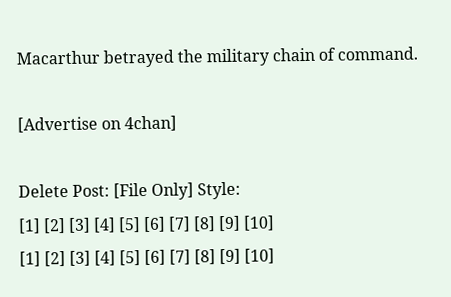Macarthur betrayed the military chain of command.

[Advertise on 4chan]

Delete Post: [File Only] Style:
[1] [2] [3] [4] [5] [6] [7] [8] [9] [10]
[1] [2] [3] [4] [5] [6] [7] [8] [9] [10]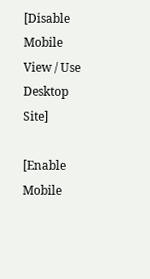[Disable Mobile View / Use Desktop Site]

[Enable Mobile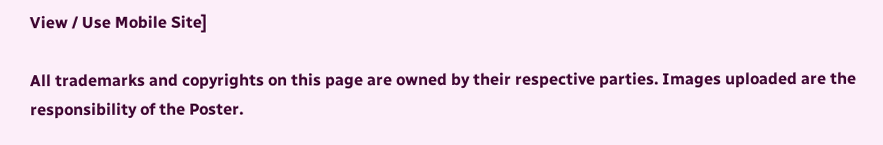View / Use Mobile Site]

All trademarks and copyrights on this page are owned by their respective parties. Images uploaded are the responsibility of the Poster.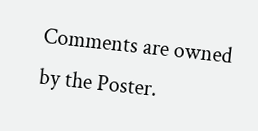Comments are owned by the Poster.